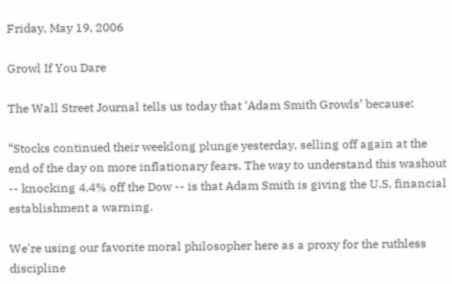Friday, May 19, 2006

Growl If You Dare

The Wall Street Journal tells us today that ‘Adam Smith Growls’ because:

“Stocks continued their weeklong plunge yesterday, selling off again at the end of the day on more inflationary fears. The way to understand this washout -- knocking 4.4% off the Dow -- is that Adam Smith is giving the U.S. financial establishment a warning.

We're using our favorite moral philosopher here as a proxy for the ruthless discipline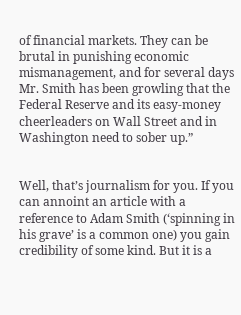of financial markets. They can be brutal in punishing economic mismanagement, and for several days Mr. Smith has been growling that the Federal Reserve and its easy-money cheerleaders on Wall Street and in Washington need to sober up.”


Well, that’s journalism for you. If you can annoint an article with a reference to Adam Smith (‘spinning in his grave’ is a common one) you gain credibility of some kind. But it is a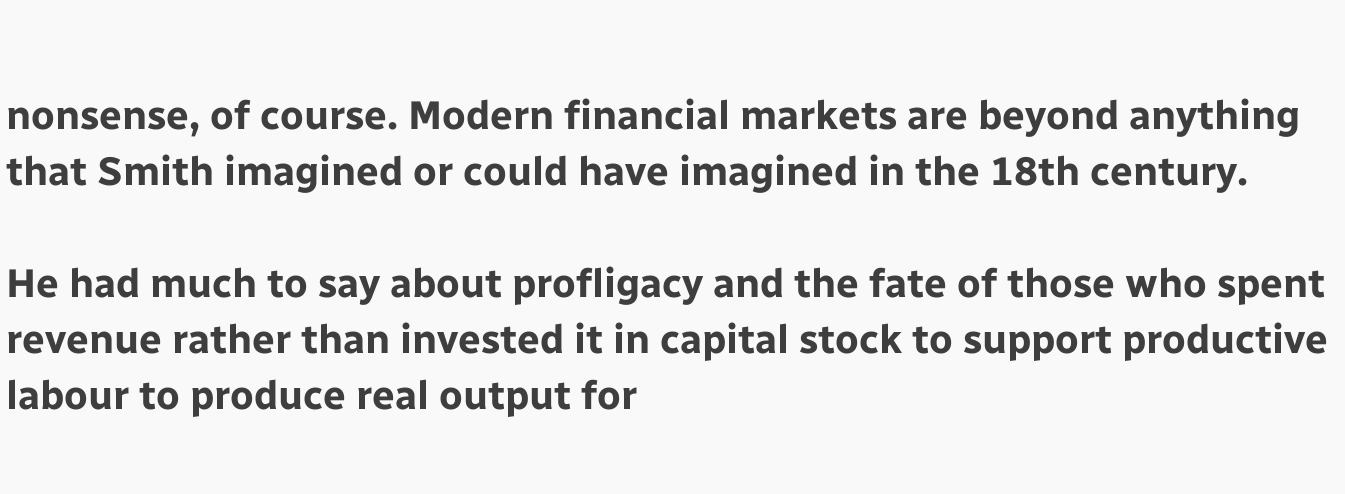nonsense, of course. Modern financial markets are beyond anything that Smith imagined or could have imagined in the 18th century.

He had much to say about profligacy and the fate of those who spent revenue rather than invested it in capital stock to support productive labour to produce real output for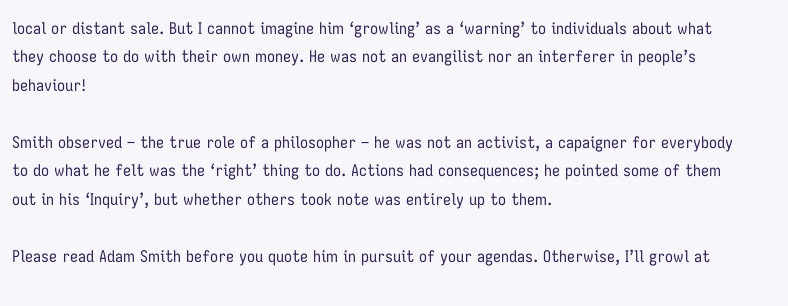local or distant sale. But I cannot imagine him ‘growling’ as a ‘warning’ to individuals about what they choose to do with their own money. He was not an evangilist nor an interferer in people’s behaviour!

Smith observed – the true role of a philosopher – he was not an activist, a capaigner for everybody to do what he felt was the ‘right’ thing to do. Actions had consequences; he pointed some of them out in his ‘Inquiry’, but whether others took note was entirely up to them.

Please read Adam Smith before you quote him in pursuit of your agendas. Otherwise, I’ll growl at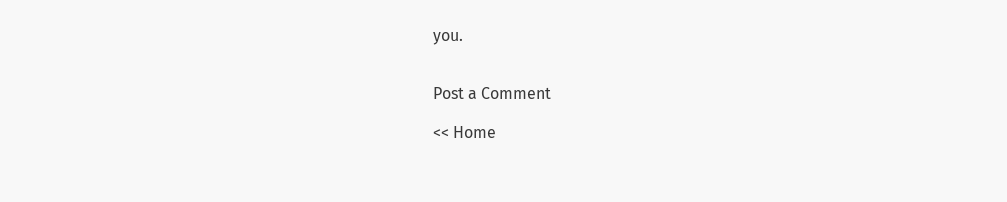you.


Post a Comment

<< Home